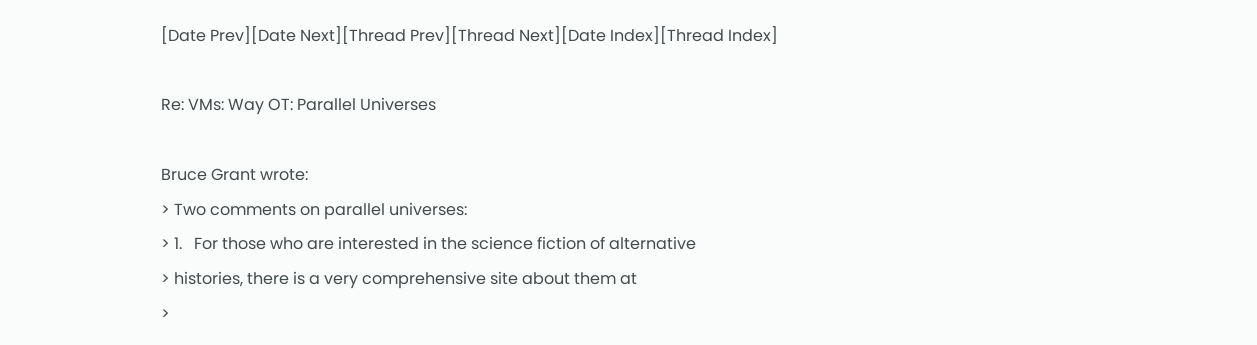[Date Prev][Date Next][Thread Prev][Thread Next][Date Index][Thread Index]

Re: VMs: Way OT: Parallel Universes

Bruce Grant wrote:
> Two comments on parallel universes:
> 1.   For those who are interested in the science fiction of alternative
> histories, there is a very comprehensive site about them at
>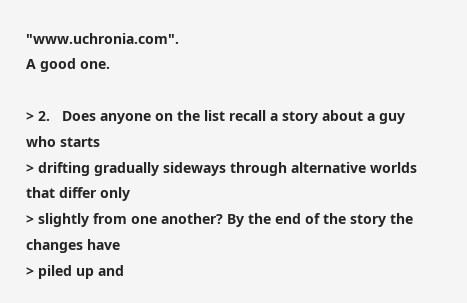"www.uchronia.com".
A good one.

> 2.   Does anyone on the list recall a story about a guy who starts
> drifting gradually sideways through alternative worlds  that differ only
> slightly from one another? By the end of the story the changes have
> piled up and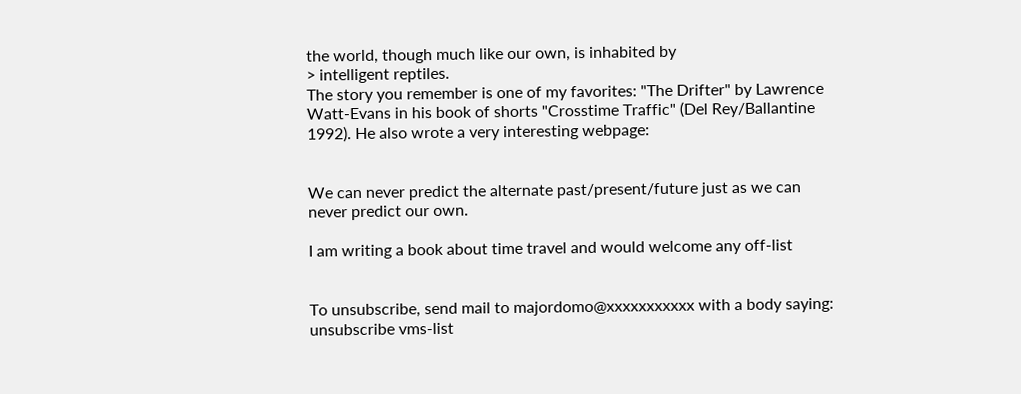the world, though much like our own, is inhabited by
> intelligent reptiles.
The story you remember is one of my favorites: "The Drifter" by Lawrence
Watt-Evans in his book of shorts "Crosstime Traffic" (Del Rey/Ballantine
1992). He also wrote a very interesting webpage:


We can never predict the alternate past/present/future just as we can
never predict our own.

I am writing a book about time travel and would welcome any off-list


To unsubscribe, send mail to majordomo@xxxxxxxxxxx with a body saying:
unsubscribe vms-list